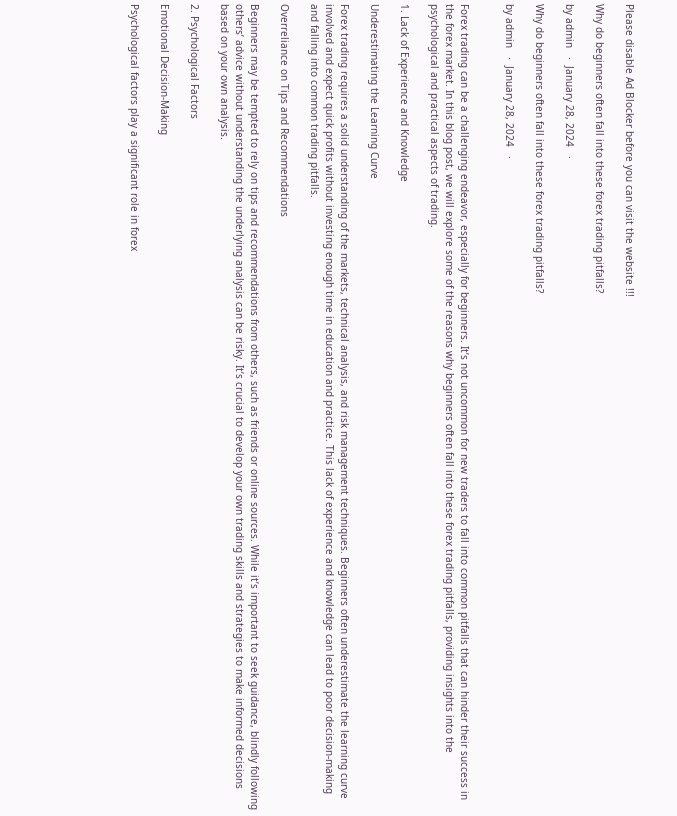Please disable Ad Blocker before you can visit the website !!!

Why do beginners often fall into these forex trading pitfalls?

by admin   ·  January 28, 2024   ·

Why do beginners often fall into these forex trading pitfalls?

by admin   ·  January 28, 2024   ·


Forex trading can be a challenging endeavor, especially for beginners. It’s not uncommon for new traders to fall into common pitfalls that can hinder their success in the forex market. In this blog post, we will explore some of the reasons why beginners often fall into these forex trading pitfalls, providing insights into the psychological and practical aspects of trading.

1. Lack of Experience and Knowledge

Underestimating the Learning Curve

Forex trading requires a solid understanding of the markets, technical analysis, and risk management techniques. Beginners often underestimate the learning curve involved and expect quick profits without investing enough time in education and practice. This lack of experience and knowledge can lead to poor decision-making and falling into common trading pitfalls.

Overreliance on Tips and Recommendations

Beginners may be tempted to rely on tips and recommendations from others, such as friends or online sources. While it’s important to seek guidance, blindly following others’ advice without understanding the underlying analysis can be risky. It’s crucial to develop your own trading skills and strategies to make informed decisions based on your own analysis.

2. Psychological Factors

Emotional Decision-Making

Psychological factors play a significant role in forex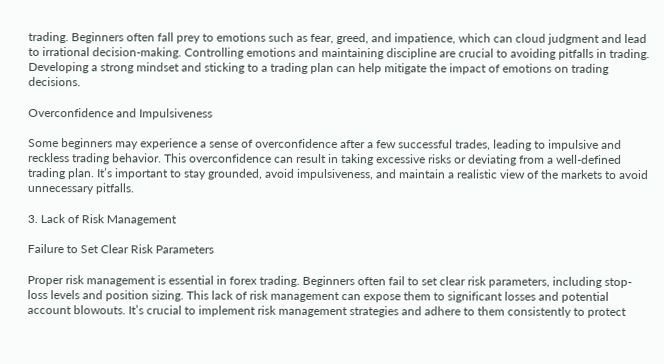trading. Beginners often fall prey to emotions such as fear, greed, and impatience, which can cloud judgment and lead to irrational decision-making. Controlling emotions and maintaining discipline are crucial to avoiding pitfalls in trading. Developing a strong mindset and sticking to a trading plan can help mitigate the impact of emotions on trading decisions.

Overconfidence and Impulsiveness

Some beginners may experience a sense of overconfidence after a few successful trades, leading to impulsive and reckless trading behavior. This overconfidence can result in taking excessive risks or deviating from a well-defined trading plan. It’s important to stay grounded, avoid impulsiveness, and maintain a realistic view of the markets to avoid unnecessary pitfalls.

3. Lack of Risk Management

Failure to Set Clear Risk Parameters

Proper risk management is essential in forex trading. Beginners often fail to set clear risk parameters, including stop-loss levels and position sizing. This lack of risk management can expose them to significant losses and potential account blowouts. It’s crucial to implement risk management strategies and adhere to them consistently to protect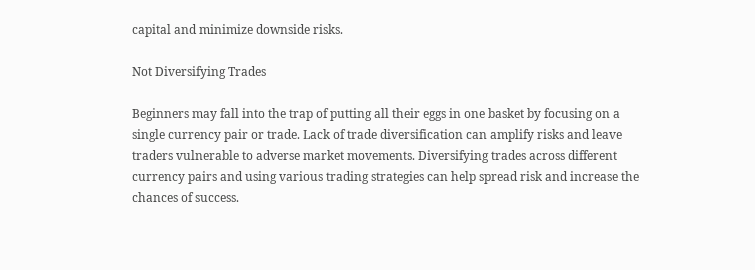capital and minimize downside risks.

Not Diversifying Trades

Beginners may fall into the trap of putting all their eggs in one basket by focusing on a single currency pair or trade. Lack of trade diversification can amplify risks and leave traders vulnerable to adverse market movements. Diversifying trades across different currency pairs and using various trading strategies can help spread risk and increase the chances of success.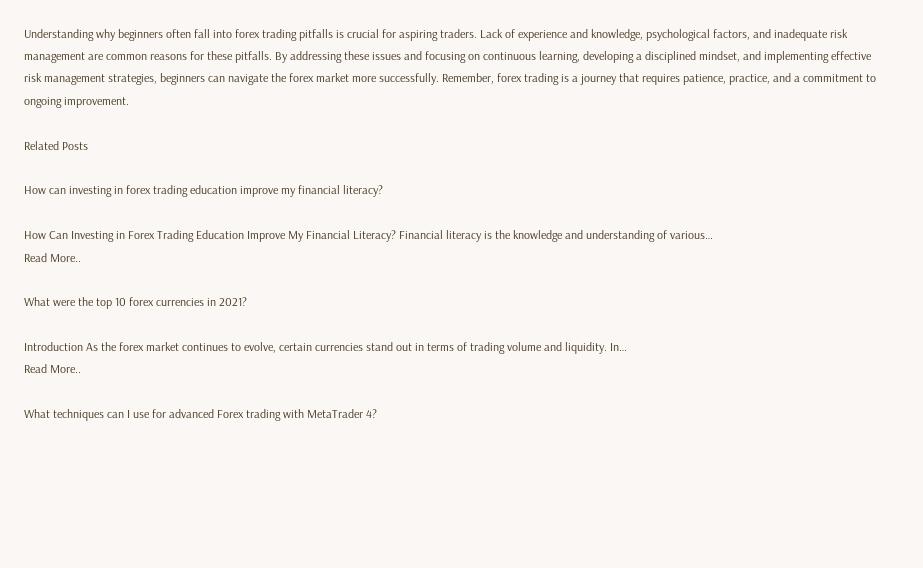Understanding why beginners often fall into forex trading pitfalls is crucial for aspiring traders. Lack of experience and knowledge, psychological factors, and inadequate risk management are common reasons for these pitfalls. By addressing these issues and focusing on continuous learning, developing a disciplined mindset, and implementing effective risk management strategies, beginners can navigate the forex market more successfully. Remember, forex trading is a journey that requires patience, practice, and a commitment to ongoing improvement.

Related Posts

How can investing in forex trading education improve my financial literacy?

How Can Investing in Forex Trading Education Improve My Financial Literacy? Financial literacy is the knowledge and understanding of various…
Read More..

What were the top 10 forex currencies in 2021?

Introduction As the forex market continues to evolve, certain currencies stand out in terms of trading volume and liquidity. In…
Read More..

What techniques can I use for advanced Forex trading with MetaTrader 4?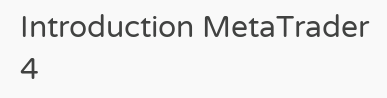Introduction MetaTrader 4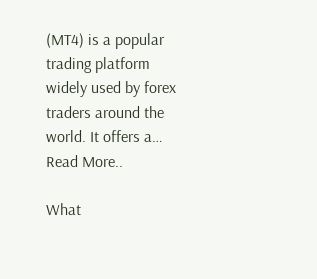(MT4) is a popular trading platform widely used by forex traders around the world. It offers a…
Read More..

What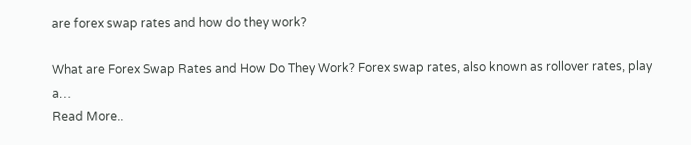are forex swap rates and how do they work?

What are Forex Swap Rates and How Do They Work? Forex swap rates, also known as rollover rates, play a…
Read More..